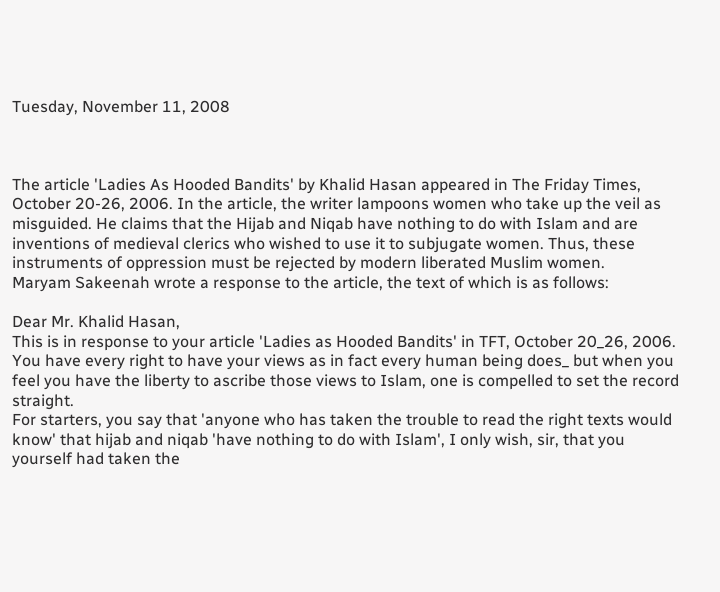Tuesday, November 11, 2008



The article 'Ladies As Hooded Bandits' by Khalid Hasan appeared in The Friday Times, October 20-26, 2006. In the article, the writer lampoons women who take up the veil as misguided. He claims that the Hijab and Niqab have nothing to do with Islam and are inventions of medieval clerics who wished to use it to subjugate women. Thus, these instruments of oppression must be rejected by modern liberated Muslim women.
Maryam Sakeenah wrote a response to the article, the text of which is as follows:

Dear Mr. Khalid Hasan,
This is in response to your article 'Ladies as Hooded Bandits' in TFT, October 20_26, 2006.
You have every right to have your views as in fact every human being does_ but when you feel you have the liberty to ascribe those views to Islam, one is compelled to set the record straight.
For starters, you say that 'anyone who has taken the trouble to read the right texts would know' that hijab and niqab 'have nothing to do with Islam', I only wish, sir, that you yourself had taken the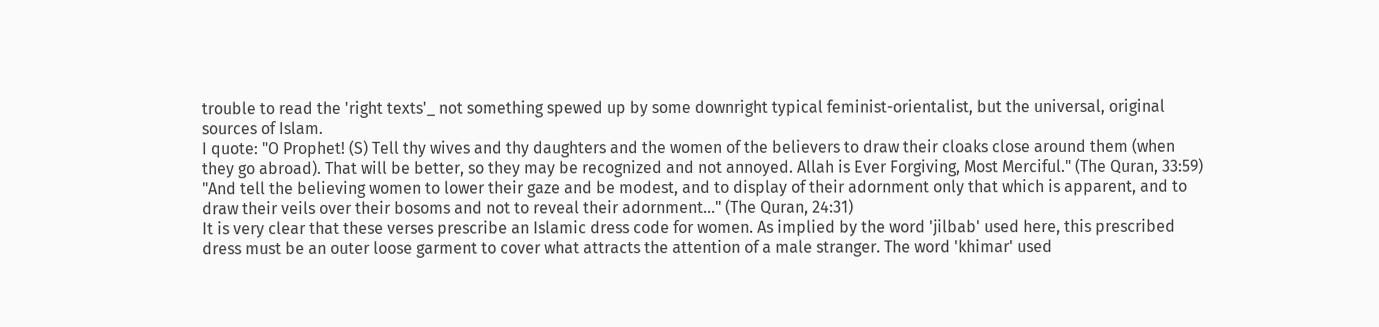trouble to read the 'right texts'_ not something spewed up by some downright typical feminist-orientalist, but the universal, original sources of Islam.
I quote: "O Prophet! (S) Tell thy wives and thy daughters and the women of the believers to draw their cloaks close around them (when they go abroad). That will be better, so they may be recognized and not annoyed. Allah is Ever Forgiving, Most Merciful." (The Quran, 33:59)
"And tell the believing women to lower their gaze and be modest, and to display of their adornment only that which is apparent, and to draw their veils over their bosoms and not to reveal their adornment..." (The Quran, 24:31)
It is very clear that these verses prescribe an Islamic dress code for women. As implied by the word 'jilbab' used here, this prescribed dress must be an outer loose garment to cover what attracts the attention of a male stranger. The word 'khimar' used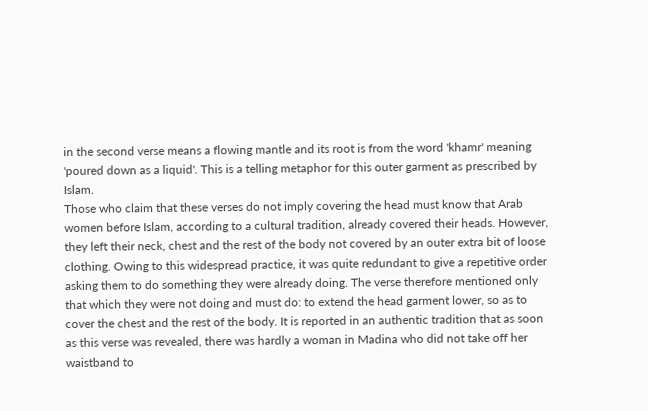in the second verse means a flowing mantle and its root is from the word 'khamr' meaning 'poured down as a liquid'. This is a telling metaphor for this outer garment as prescribed by Islam.
Those who claim that these verses do not imply covering the head must know that Arab women before Islam, according to a cultural tradition, already covered their heads. However, they left their neck, chest and the rest of the body not covered by an outer extra bit of loose clothing. Owing to this widespread practice, it was quite redundant to give a repetitive order asking them to do something they were already doing. The verse therefore mentioned only that which they were not doing and must do: to extend the head garment lower, so as to cover the chest and the rest of the body. It is reported in an authentic tradition that as soon as this verse was revealed, there was hardly a woman in Madina who did not take off her waistband to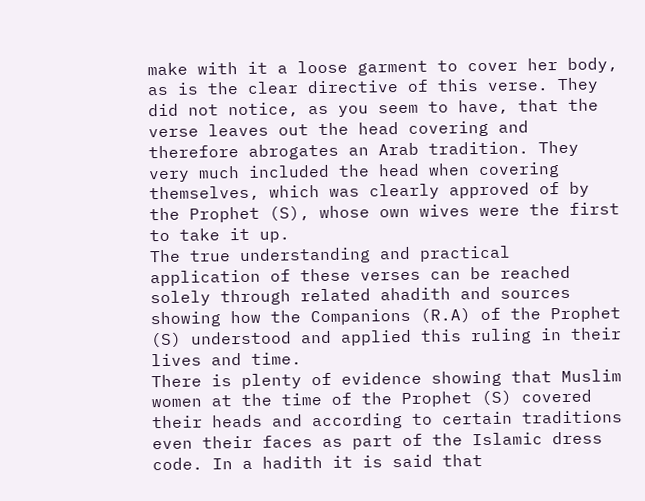make with it a loose garment to cover her body, as is the clear directive of this verse. They did not notice, as you seem to have, that the verse leaves out the head covering and therefore abrogates an Arab tradition. They very much included the head when covering themselves, which was clearly approved of by the Prophet (S), whose own wives were the first to take it up.
The true understanding and practical application of these verses can be reached solely through related ahadith and sources showing how the Companions (R.A) of the Prophet (S) understood and applied this ruling in their lives and time.
There is plenty of evidence showing that Muslim women at the time of the Prophet (S) covered their heads and according to certain traditions even their faces as part of the Islamic dress code. In a hadith it is said that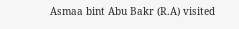Asmaa bint Abu Bakr (R.A) visited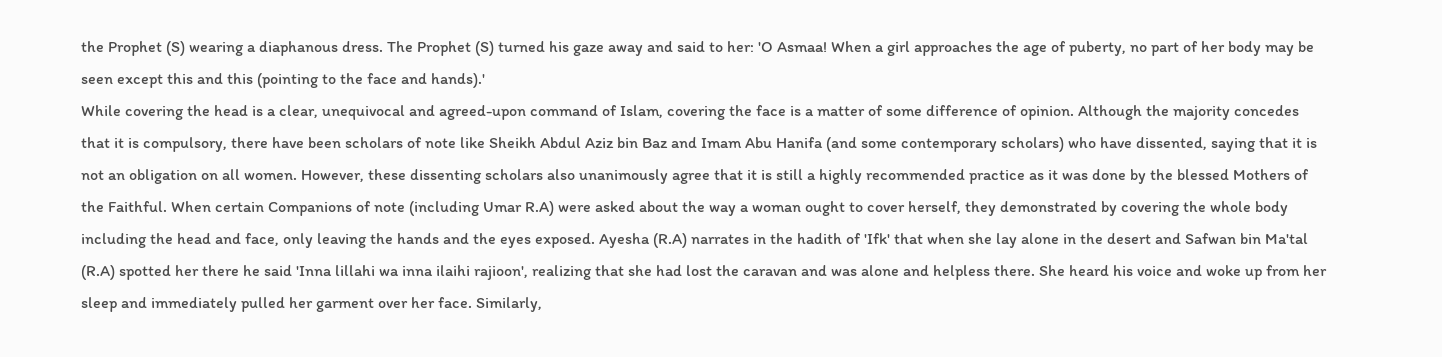the Prophet (S) wearing a diaphanous dress. The Prophet (S) turned his gaze away and said to her: 'O Asmaa! When a girl approaches the age of puberty, no part of her body may be seen except this and this (pointing to the face and hands).'
While covering the head is a clear, unequivocal and agreed-upon command of Islam, covering the face is a matter of some difference of opinion. Although the majority concedes that it is compulsory, there have been scholars of note like Sheikh Abdul Aziz bin Baz and Imam Abu Hanifa (and some contemporary scholars) who have dissented, saying that it is not an obligation on all women. However, these dissenting scholars also unanimously agree that it is still a highly recommended practice as it was done by the blessed Mothers of the Faithful. When certain Companions of note (including Umar R.A) were asked about the way a woman ought to cover herself, they demonstrated by covering the whole body including the head and face, only leaving the hands and the eyes exposed. Ayesha (R.A) narrates in the hadith of 'Ifk' that when she lay alone in the desert and Safwan bin Ma'tal (R.A) spotted her there he said 'Inna lillahi wa inna ilaihi rajioon', realizing that she had lost the caravan and was alone and helpless there. She heard his voice and woke up from her sleep and immediately pulled her garment over her face. Similarly,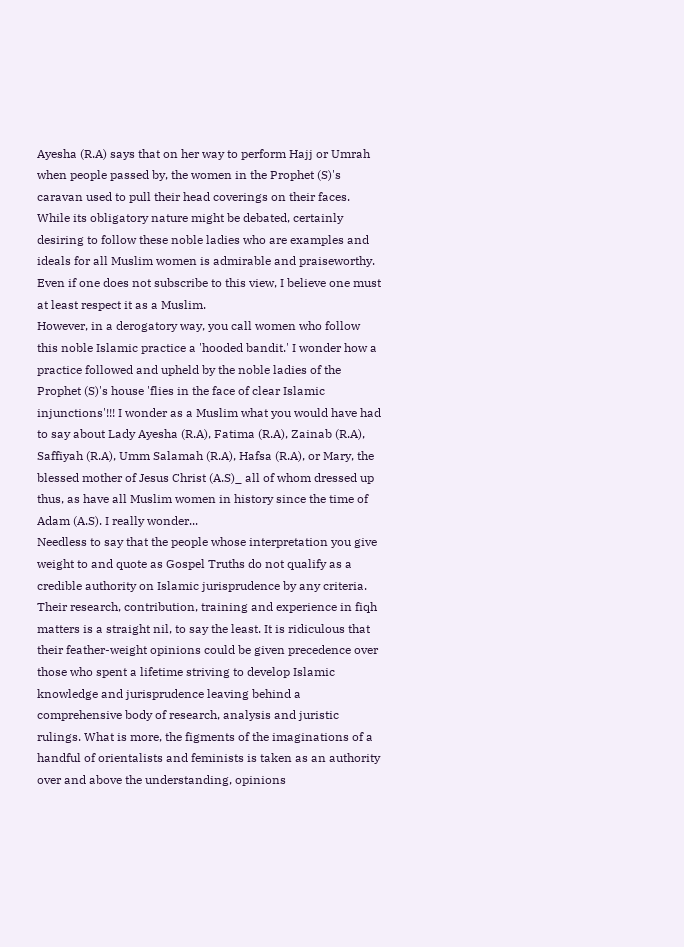Ayesha (R.A) says that on her way to perform Hajj or Umrah when people passed by, the women in the Prophet (S)'s caravan used to pull their head coverings on their faces.
While its obligatory nature might be debated, certainly desiring to follow these noble ladies who are examples and ideals for all Muslim women is admirable and praiseworthy. Even if one does not subscribe to this view, I believe one must at least respect it as a Muslim.
However, in a derogatory way, you call women who follow this noble Islamic practice a 'hooded bandit.' I wonder how a practice followed and upheld by the noble ladies of the Prophet (S)'s house 'flies in the face of clear Islamic injunctions'!!! I wonder as a Muslim what you would have had to say about Lady Ayesha (R.A), Fatima (R.A), Zainab (R.A), Saffiyah (R.A), Umm Salamah (R.A), Hafsa (R.A), or Mary, the blessed mother of Jesus Christ (A.S)_ all of whom dressed up thus, as have all Muslim women in history since the time of Adam (A.S). I really wonder...
Needless to say that the people whose interpretation you give weight to and quote as Gospel Truths do not qualify as a credible authority on Islamic jurisprudence by any criteria. Their research, contribution, training and experience in fiqh matters is a straight nil, to say the least. It is ridiculous that their feather-weight opinions could be given precedence over those who spent a lifetime striving to develop Islamic knowledge and jurisprudence leaving behind a comprehensive body of research, analysis and juristic rulings. What is more, the figments of the imaginations of a handful of orientalists and feminists is taken as an authority over and above the understanding, opinions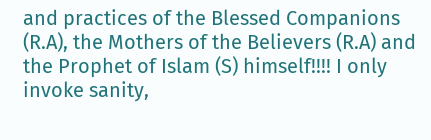and practices of the Blessed Companions (R.A), the Mothers of the Believers (R.A) and the Prophet of Islam (S) himself!!!! I only invoke sanity,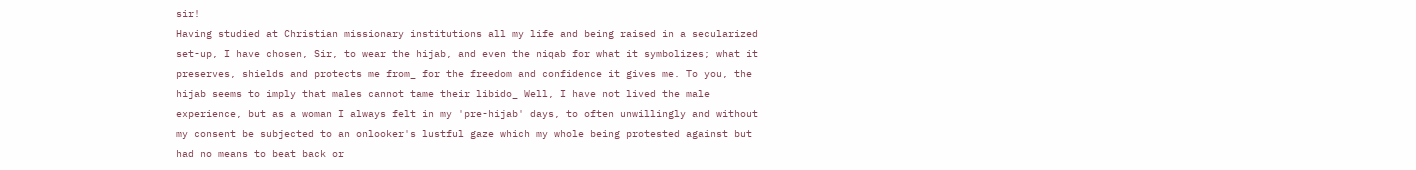sir!
Having studied at Christian missionary institutions all my life and being raised in a secularized set-up, I have chosen, Sir, to wear the hijab, and even the niqab for what it symbolizes; what it preserves, shields and protects me from_ for the freedom and confidence it gives me. To you, the hijab seems to imply that males cannot tame their libido_ Well, I have not lived the male experience, but as a woman I always felt in my 'pre-hijab' days, to often unwillingly and without my consent be subjected to an onlooker's lustful gaze which my whole being protested against but had no means to beat back or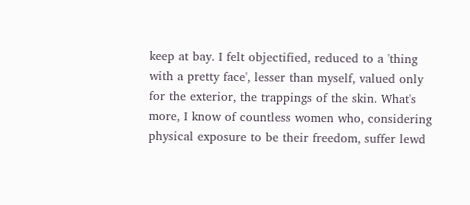keep at bay. I felt objectified, reduced to a 'thing with a pretty face', lesser than myself, valued only for the exterior, the trappings of the skin. What's more, I know of countless women who, considering physical exposure to be their freedom, suffer lewd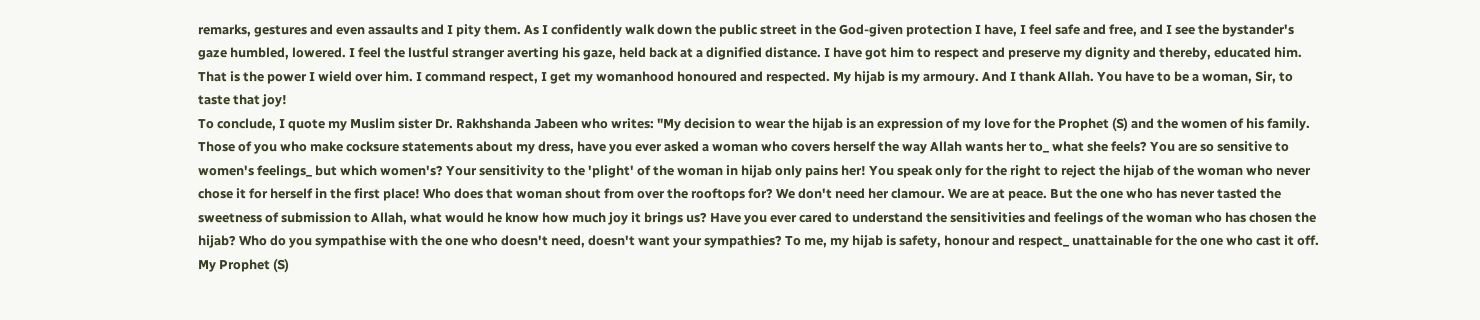remarks, gestures and even assaults and I pity them. As I confidently walk down the public street in the God-given protection I have, I feel safe and free, and I see the bystander's gaze humbled, lowered. I feel the lustful stranger averting his gaze, held back at a dignified distance. I have got him to respect and preserve my dignity and thereby, educated him. That is the power I wield over him. I command respect, I get my womanhood honoured and respected. My hijab is my armoury. And I thank Allah. You have to be a woman, Sir, to taste that joy!
To conclude, I quote my Muslim sister Dr. Rakhshanda Jabeen who writes: "My decision to wear the hijab is an expression of my love for the Prophet (S) and the women of his family. Those of you who make cocksure statements about my dress, have you ever asked a woman who covers herself the way Allah wants her to_ what she feels? You are so sensitive to women's feelings_ but which women's? Your sensitivity to the 'plight' of the woman in hijab only pains her! You speak only for the right to reject the hijab of the woman who never chose it for herself in the first place! Who does that woman shout from over the rooftops for? We don't need her clamour. We are at peace. But the one who has never tasted the sweetness of submission to Allah, what would he know how much joy it brings us? Have you ever cared to understand the sensitivities and feelings of the woman who has chosen the hijab? Who do you sympathise with the one who doesn't need, doesn't want your sympathies? To me, my hijab is safety, honour and respect_ unattainable for the one who cast it off. My Prophet (S)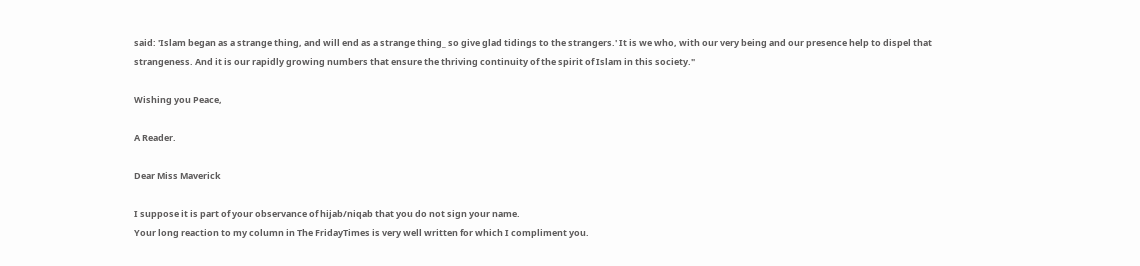said: 'Islam began as a strange thing, and will end as a strange thing_ so give glad tidings to the strangers.' It is we who, with our very being and our presence help to dispel that strangeness. And it is our rapidly growing numbers that ensure the thriving continuity of the spirit of Islam in this society."

Wishing you Peace,

A Reader.

Dear Miss Maverick

I suppose it is part of your observance of hijab/niqab that you do not sign your name.
Your long reaction to my column in The FridayTimes is very well written for which I compliment you.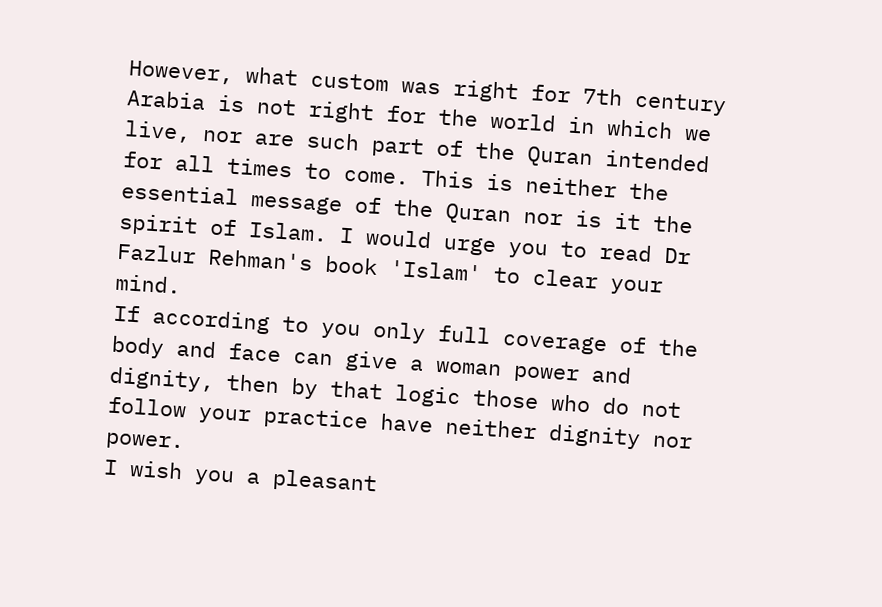However, what custom was right for 7th century Arabia is not right for the world in which we live, nor are such part of the Quran intended for all times to come. This is neither the essential message of the Quran nor is it the spirit of Islam. I would urge you to read Dr Fazlur Rehman's book 'Islam' to clear your mind.
If according to you only full coverage of the body and face can give a woman power and dignity, then by that logic those who do not follow your practice have neither dignity nor power.
I wish you a pleasant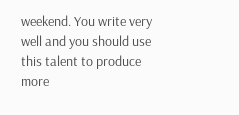weekend. You write very well and you should use this talent to produce more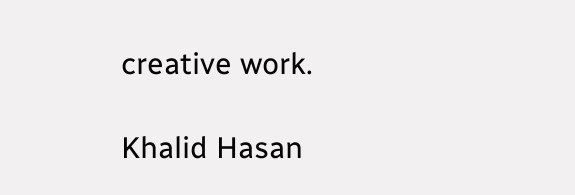creative work.

Khalid Hasan